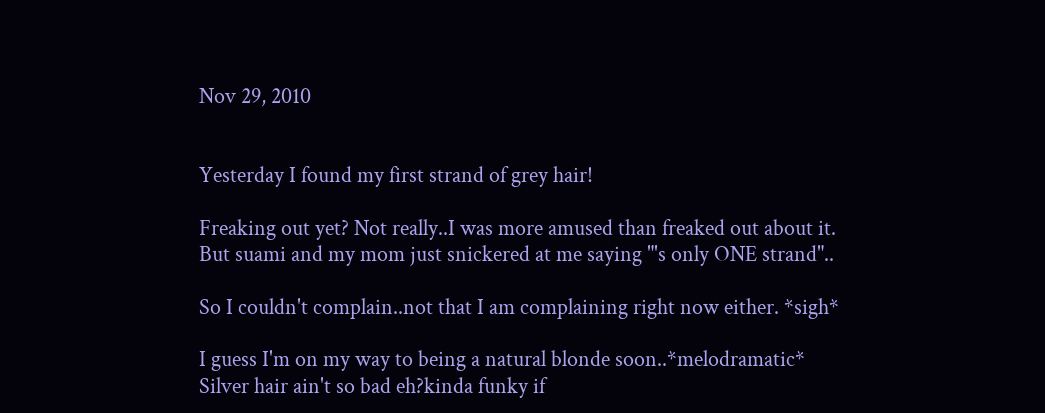Nov 29, 2010


Yesterday I found my first strand of grey hair!

Freaking out yet? Not really..I was more amused than freaked out about it. But suami and my mom just snickered at me saying "'s only ONE strand"..

So I couldn't complain..not that I am complaining right now either. *sigh*

I guess I'm on my way to being a natural blonde soon..*melodramatic*
Silver hair ain't so bad eh?kinda funky if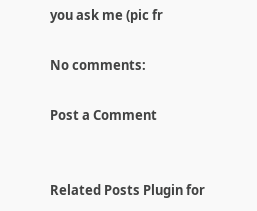you ask me (pic fr

No comments:

Post a Comment


Related Posts Plugin for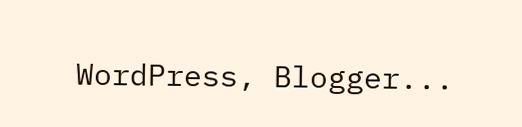WordPress, Blogger...